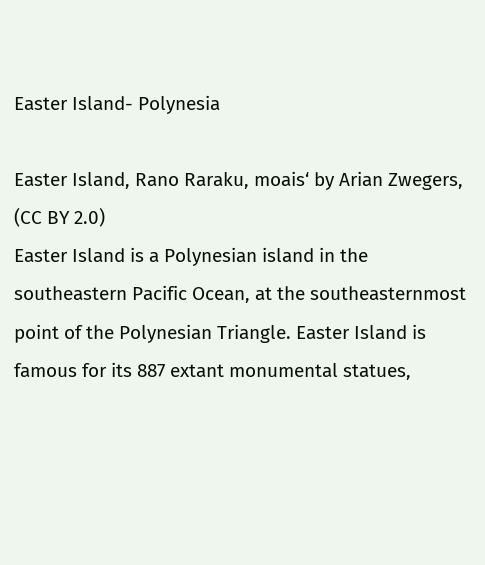Easter Island- Polynesia

Easter Island, Rano Raraku, moais‘ by Arian Zwegers, (CC BY 2.0)
Easter Island is a Polynesian island in the southeastern Pacific Ocean, at the southeasternmost point of the Polynesian Triangle. Easter Island is famous for its 887 extant monumental statues,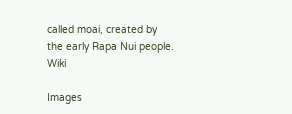called moai, created by the early Rapa Nui people. Wiki

Images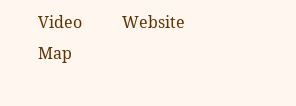Video          Website          Map